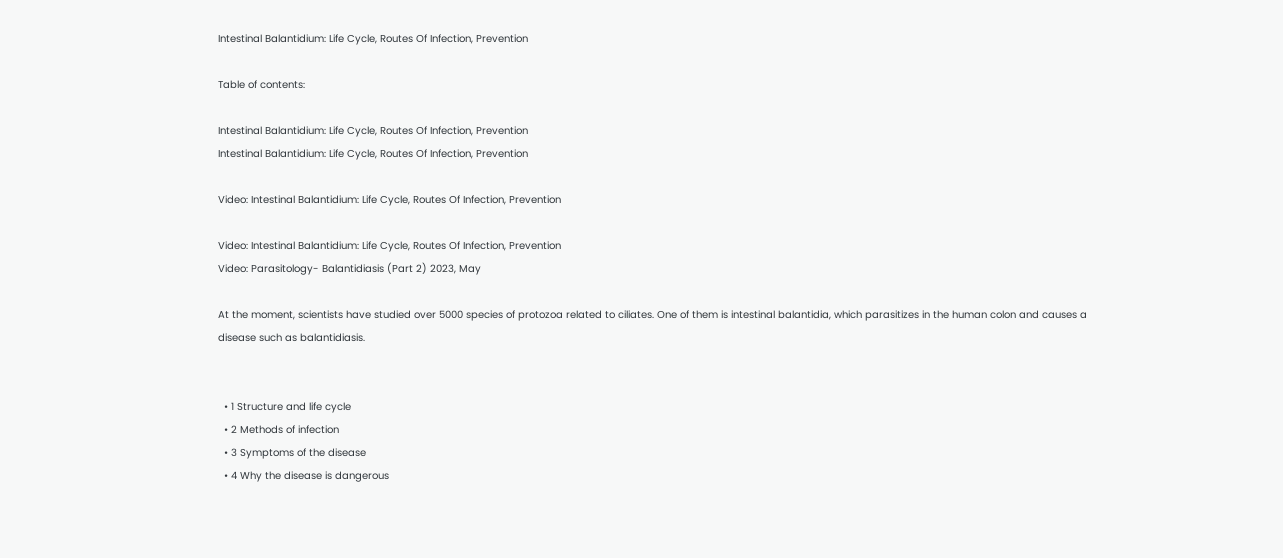Intestinal Balantidium: Life Cycle, Routes Of Infection, Prevention

Table of contents:

Intestinal Balantidium: Life Cycle, Routes Of Infection, Prevention
Intestinal Balantidium: Life Cycle, Routes Of Infection, Prevention

Video: Intestinal Balantidium: Life Cycle, Routes Of Infection, Prevention

Video: Intestinal Balantidium: Life Cycle, Routes Of Infection, Prevention
Video: Parasitology- Balantidiasis (Part 2) 2023, May

At the moment, scientists have studied over 5000 species of protozoa related to ciliates. One of them is intestinal balantidia, which parasitizes in the human colon and causes a disease such as balantidiasis.


  • 1 Structure and life cycle
  • 2 Methods of infection
  • 3 Symptoms of the disease
  • 4 Why the disease is dangerous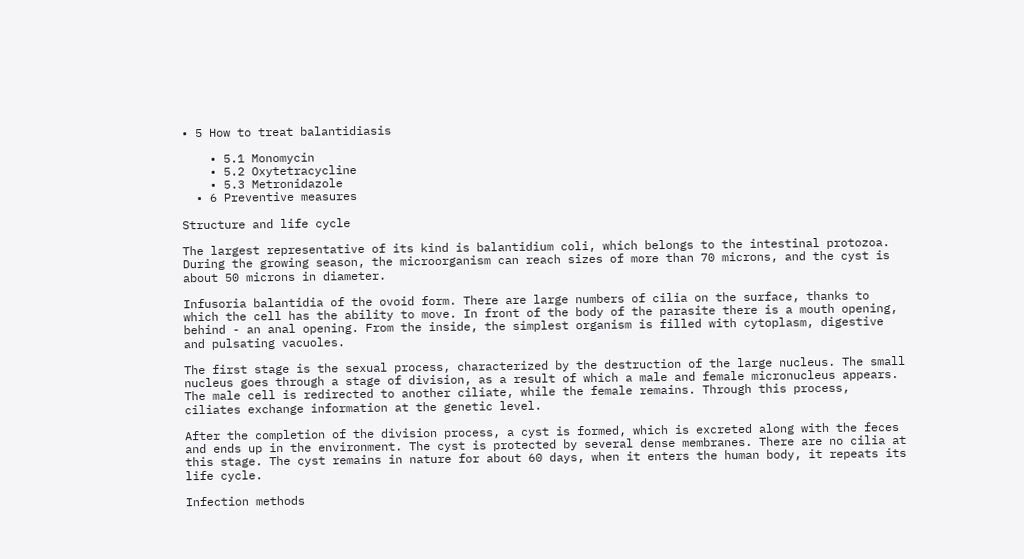• 5 How to treat balantidiasis

    • 5.1 Monomycin
    • 5.2 Oxytetracycline
    • 5.3 Metronidazole
  • 6 Preventive measures

Structure and life cycle

The largest representative of its kind is balantidium coli, which belongs to the intestinal protozoa. During the growing season, the microorganism can reach sizes of more than 70 microns, and the cyst is about 50 microns in diameter.

Infusoria balantidia of the ovoid form. There are large numbers of cilia on the surface, thanks to which the cell has the ability to move. In front of the body of the parasite there is a mouth opening, behind - an anal opening. From the inside, the simplest organism is filled with cytoplasm, digestive and pulsating vacuoles.

The first stage is the sexual process, characterized by the destruction of the large nucleus. The small nucleus goes through a stage of division, as a result of which a male and female micronucleus appears. The male cell is redirected to another ciliate, while the female remains. Through this process, ciliates exchange information at the genetic level.

After the completion of the division process, a cyst is formed, which is excreted along with the feces and ends up in the environment. The cyst is protected by several dense membranes. There are no cilia at this stage. The cyst remains in nature for about 60 days, when it enters the human body, it repeats its life cycle.

Infection methods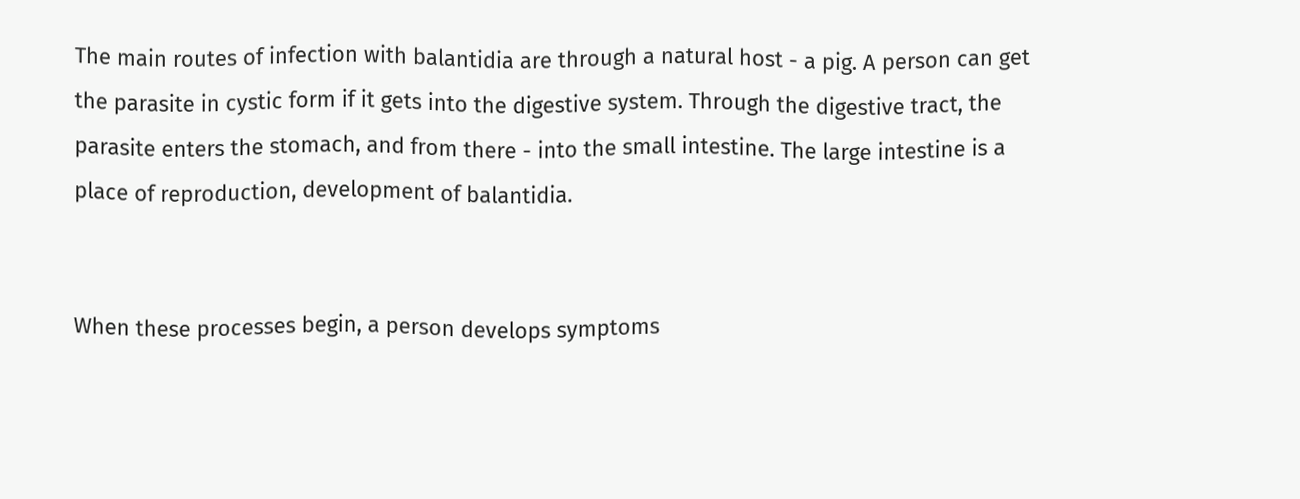The main routes of infection with balantidia are through a natural host - a pig. A person can get the parasite in cystic form if it gets into the digestive system. Through the digestive tract, the parasite enters the stomach, and from there - into the small intestine. The large intestine is a place of reproduction, development of balantidia.


When these processes begin, a person develops symptoms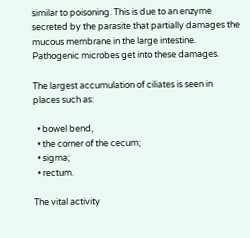similar to poisoning. This is due to an enzyme secreted by the parasite that partially damages the mucous membrane in the large intestine. Pathogenic microbes get into these damages.

The largest accumulation of ciliates is seen in places such as:

  • bowel bend,
  • the corner of the cecum;
  • sigma;
  • rectum.

The vital activity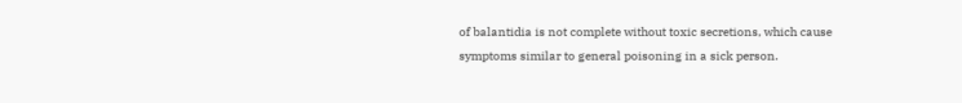of balantidia is not complete without toxic secretions, which cause symptoms similar to general poisoning in a sick person.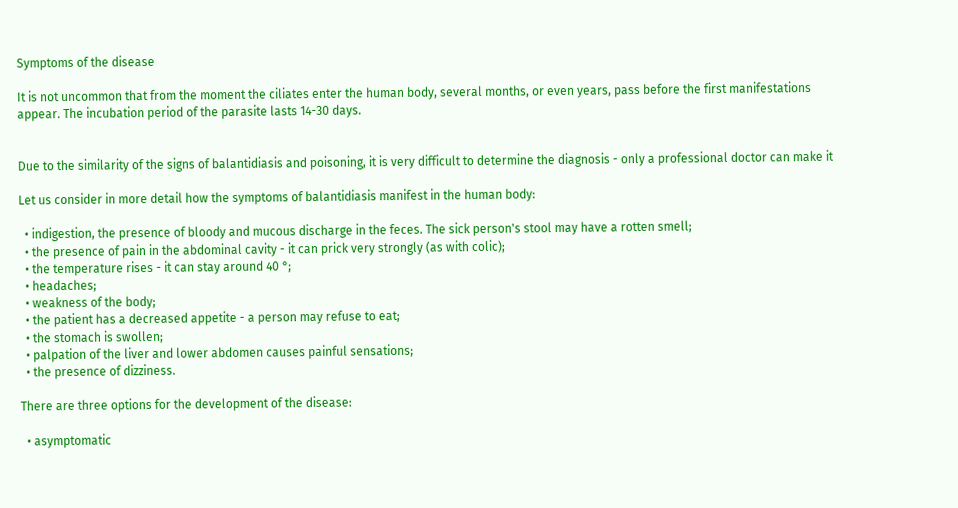Symptoms of the disease

It is not uncommon that from the moment the ciliates enter the human body, several months, or even years, pass before the first manifestations appear. The incubation period of the parasite lasts 14-30 days.


Due to the similarity of the signs of balantidiasis and poisoning, it is very difficult to determine the diagnosis - only a professional doctor can make it

Let us consider in more detail how the symptoms of balantidiasis manifest in the human body:

  • indigestion, the presence of bloody and mucous discharge in the feces. The sick person's stool may have a rotten smell;
  • the presence of pain in the abdominal cavity - it can prick very strongly (as with colic);
  • the temperature rises - it can stay around 40 °;
  • headaches;
  • weakness of the body;
  • the patient has a decreased appetite - a person may refuse to eat;
  • the stomach is swollen;
  • palpation of the liver and lower abdomen causes painful sensations;
  • the presence of dizziness.

There are three options for the development of the disease:

  • asymptomatic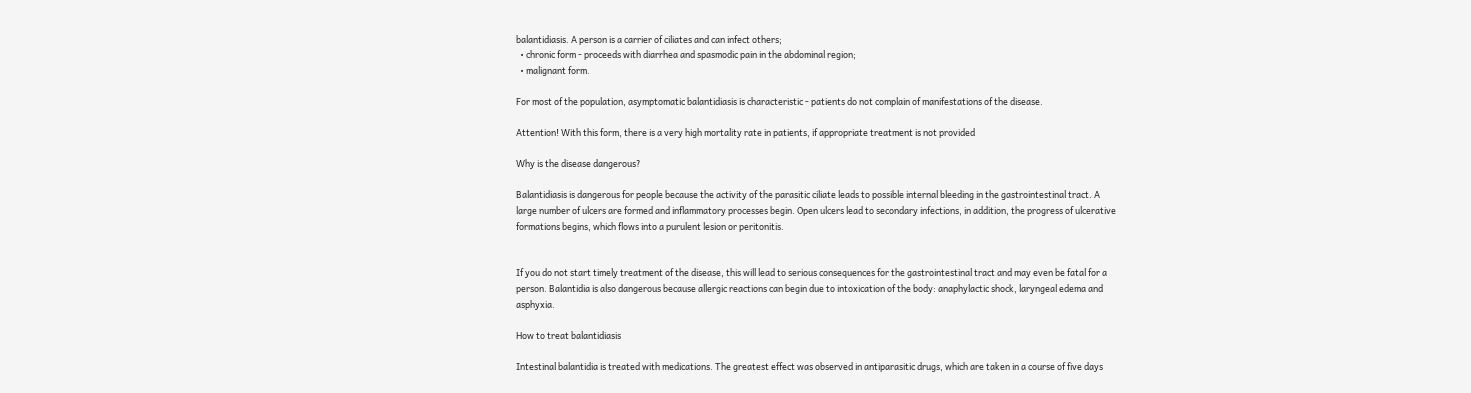balantidiasis. A person is a carrier of ciliates and can infect others;
  • chronic form - proceeds with diarrhea and spasmodic pain in the abdominal region;
  • malignant form.

For most of the population, asymptomatic balantidiasis is characteristic - patients do not complain of manifestations of the disease.

Attention! With this form, there is a very high mortality rate in patients, if appropriate treatment is not provided

Why is the disease dangerous?

Balantidiasis is dangerous for people because the activity of the parasitic ciliate leads to possible internal bleeding in the gastrointestinal tract. A large number of ulcers are formed and inflammatory processes begin. Open ulcers lead to secondary infections, in addition, the progress of ulcerative formations begins, which flows into a purulent lesion or peritonitis.


If you do not start timely treatment of the disease, this will lead to serious consequences for the gastrointestinal tract and may even be fatal for a person. Balantidia is also dangerous because allergic reactions can begin due to intoxication of the body: anaphylactic shock, laryngeal edema and asphyxia.

How to treat balantidiasis

Intestinal balantidia is treated with medications. The greatest effect was observed in antiparasitic drugs, which are taken in a course of five days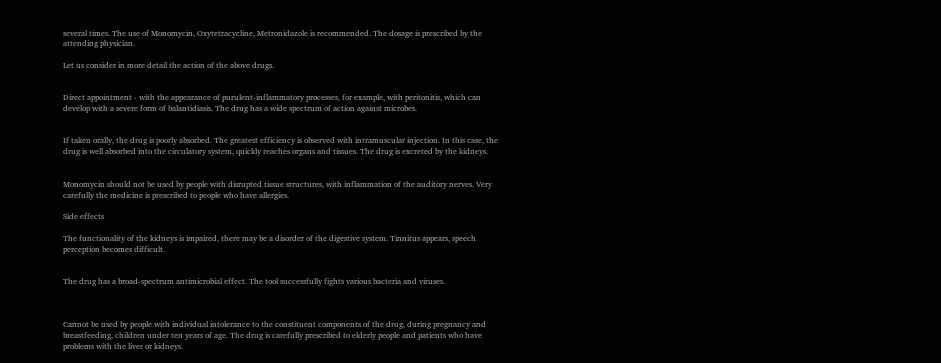several times. The use of Monomycin, Oxytetracycline, Metronidazole is recommended. The dosage is prescribed by the attending physician.

Let us consider in more detail the action of the above drugs.


Direct appointment - with the appearance of purulent-inflammatory processes, for example, with peritonitis, which can develop with a severe form of balantidiasis. The drug has a wide spectrum of action against microbes.


If taken orally, the drug is poorly absorbed. The greatest efficiency is observed with intramuscular injection. In this case, the drug is well absorbed into the circulatory system, quickly reaches organs and tissues. The drug is excreted by the kidneys.


Monomycin should not be used by people with disrupted tissue structures, with inflammation of the auditory nerves. Very carefully the medicine is prescribed to people who have allergies.

Side effects

The functionality of the kidneys is impaired, there may be a disorder of the digestive system. Tinnitus appears, speech perception becomes difficult.


The drug has a broad-spectrum antimicrobial effect. The tool successfully fights various bacteria and viruses.



Cannot be used by people with individual intolerance to the constituent components of the drug, during pregnancy and breastfeeding, children under ten years of age. The drug is carefully prescribed to elderly people and patients who have problems with the liver or kidneys.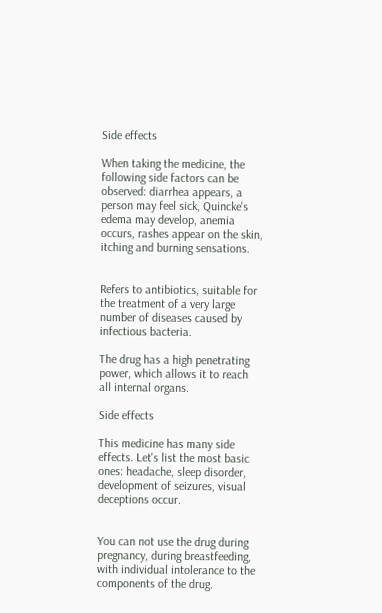Side effects

When taking the medicine, the following side factors can be observed: diarrhea appears, a person may feel sick, Quincke's edema may develop, anemia occurs, rashes appear on the skin, itching and burning sensations.


Refers to antibiotics, suitable for the treatment of a very large number of diseases caused by infectious bacteria.

The drug has a high penetrating power, which allows it to reach all internal organs.

Side effects

This medicine has many side effects. Let's list the most basic ones: headache, sleep disorder, development of seizures, visual deceptions occur.


You can not use the drug during pregnancy, during breastfeeding, with individual intolerance to the components of the drug.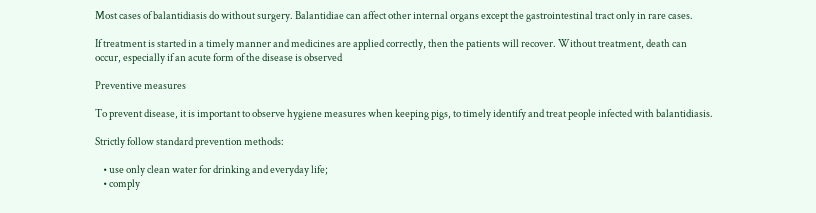Most cases of balantidiasis do without surgery. Balantidiae can affect other internal organs except the gastrointestinal tract only in rare cases.

If treatment is started in a timely manner and medicines are applied correctly, then the patients will recover. Without treatment, death can occur, especially if an acute form of the disease is observed

Preventive measures

To prevent disease, it is important to observe hygiene measures when keeping pigs, to timely identify and treat people infected with balantidiasis.

Strictly follow standard prevention methods:

    • use only clean water for drinking and everyday life;
    • comply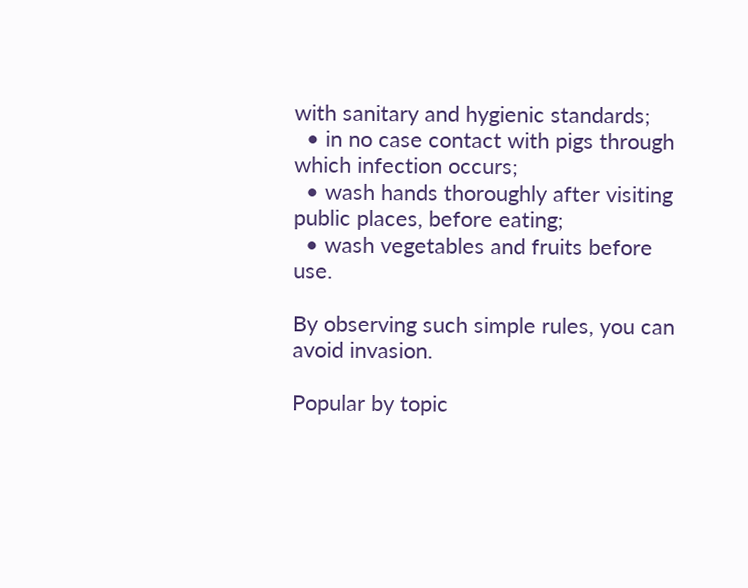with sanitary and hygienic standards;
  • in no case contact with pigs through which infection occurs;
  • wash hands thoroughly after visiting public places, before eating;
  • wash vegetables and fruits before use.

By observing such simple rules, you can avoid invasion.

Popular by topic